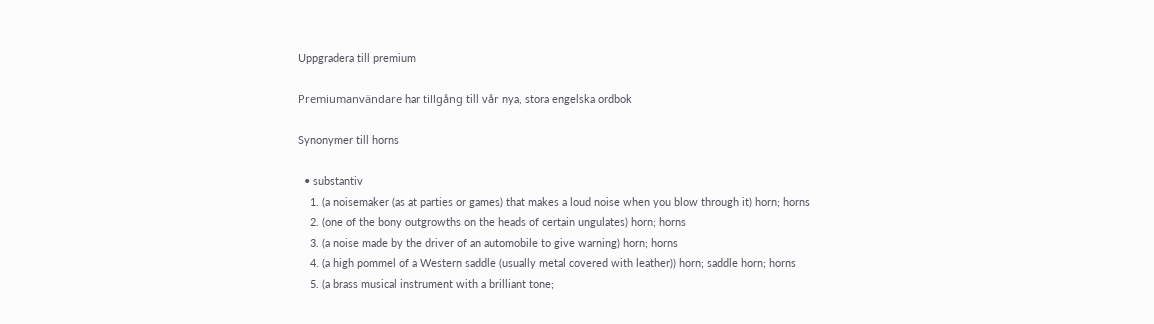Uppgradera till premium

Premiumanvändare har tillgång till vår nya, stora engelska ordbok

Synonymer till horns

  • substantiv
    1. (a noisemaker (as at parties or games) that makes a loud noise when you blow through it) horn; horns
    2. (one of the bony outgrowths on the heads of certain ungulates) horn; horns
    3. (a noise made by the driver of an automobile to give warning) horn; horns
    4. (a high pommel of a Western saddle (usually metal covered with leather)) horn; saddle horn; horns
    5. (a brass musical instrument with a brilliant tone;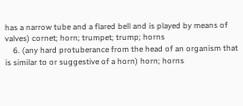has a narrow tube and a flared bell and is played by means of valves) cornet; horn; trumpet; trump; horns
    6. (any hard protuberance from the head of an organism that is similar to or suggestive of a horn) horn; horns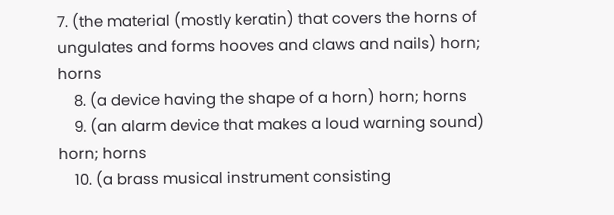7. (the material (mostly keratin) that covers the horns of ungulates and forms hooves and claws and nails) horn; horns
    8. (a device having the shape of a horn) horn; horns
    9. (an alarm device that makes a loud warning sound) horn; horns
    10. (a brass musical instrument consisting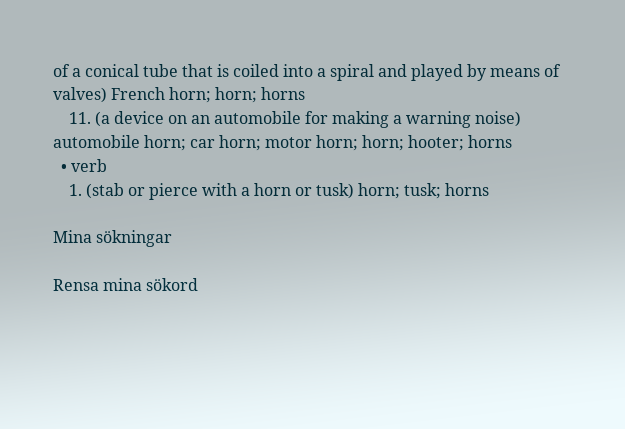of a conical tube that is coiled into a spiral and played by means of valves) French horn; horn; horns
    11. (a device on an automobile for making a warning noise) automobile horn; car horn; motor horn; horn; hooter; horns
  • verb
    1. (stab or pierce with a horn or tusk) horn; tusk; horns

Mina sökningar

Rensa mina sökord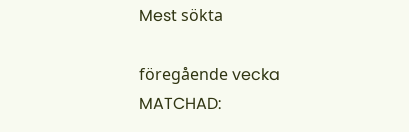Mest sökta

föregående vecka
MATCHAD: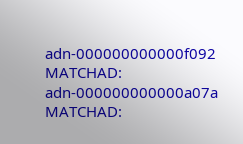adn-000000000000f092
MATCHAD: adn-000000000000a07a
MATCHAD: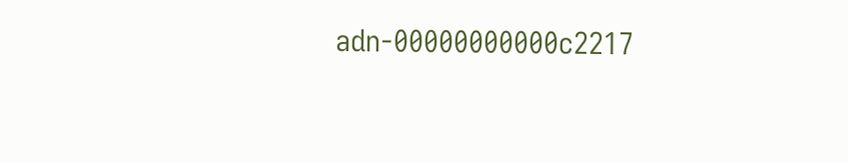adn-00000000000c2217